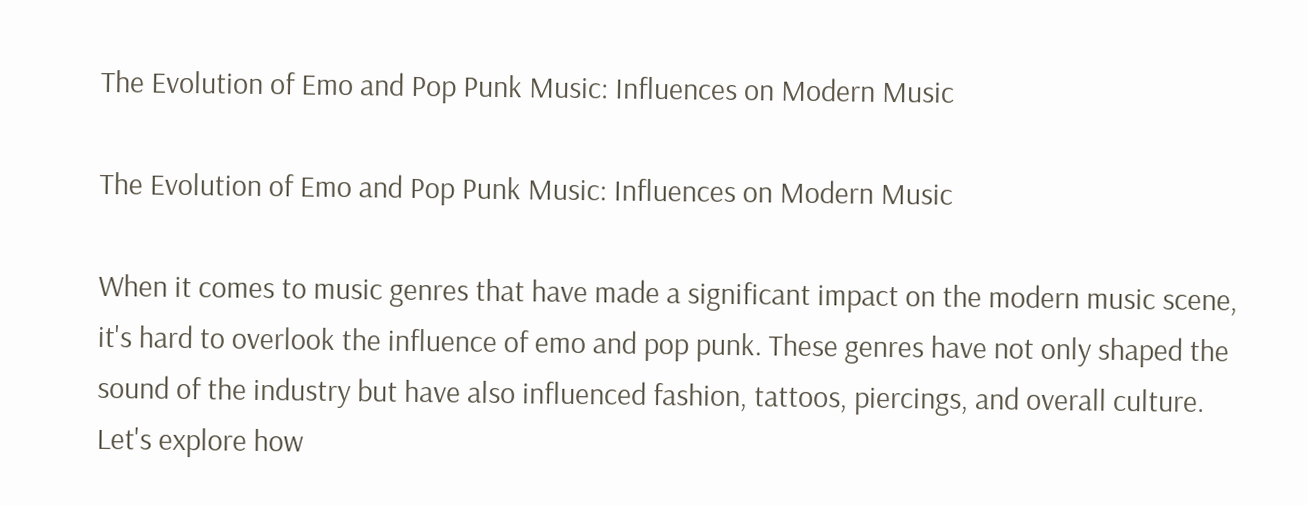The Evolution of Emo and Pop Punk Music: Influences on Modern Music

The Evolution of Emo and Pop Punk Music: Influences on Modern Music

When it comes to music genres that have made a significant impact on the modern music scene, it's hard to overlook the influence of emo and pop punk. These genres have not only shaped the sound of the industry but have also influenced fashion, tattoos, piercings, and overall culture. Let's explore how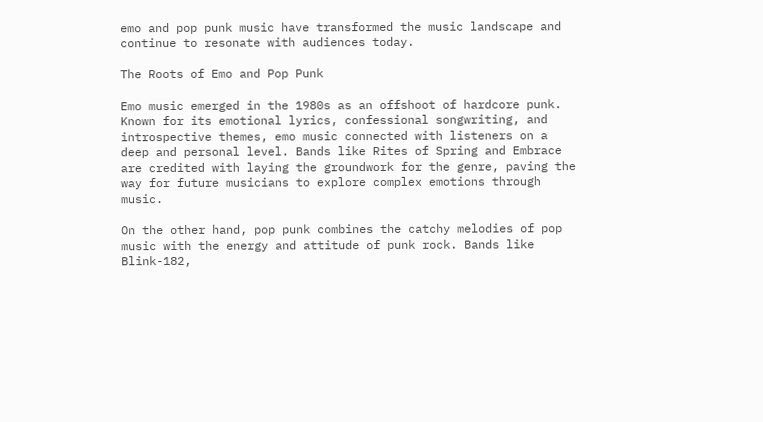emo and pop punk music have transformed the music landscape and continue to resonate with audiences today.

The Roots of Emo and Pop Punk

Emo music emerged in the 1980s as an offshoot of hardcore punk. Known for its emotional lyrics, confessional songwriting, and introspective themes, emo music connected with listeners on a deep and personal level. Bands like Rites of Spring and Embrace are credited with laying the groundwork for the genre, paving the way for future musicians to explore complex emotions through music.

On the other hand, pop punk combines the catchy melodies of pop music with the energy and attitude of punk rock. Bands like Blink-182,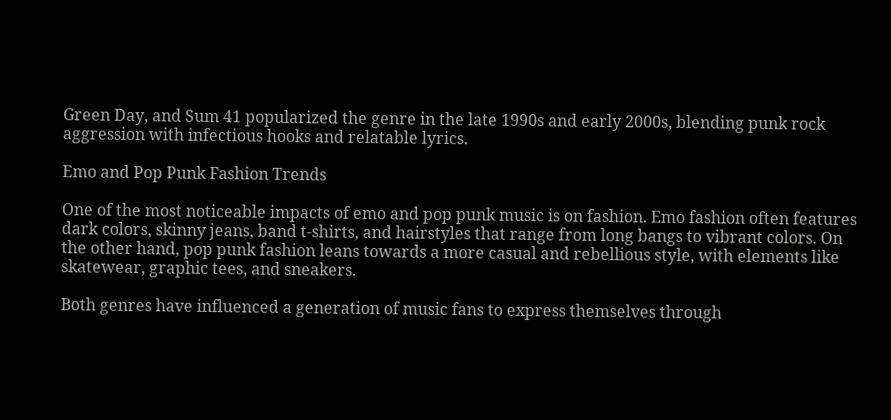Green Day, and Sum 41 popularized the genre in the late 1990s and early 2000s, blending punk rock aggression with infectious hooks and relatable lyrics.

Emo and Pop Punk Fashion Trends

One of the most noticeable impacts of emo and pop punk music is on fashion. Emo fashion often features dark colors, skinny jeans, band t-shirts, and hairstyles that range from long bangs to vibrant colors. On the other hand, pop punk fashion leans towards a more casual and rebellious style, with elements like skatewear, graphic tees, and sneakers.

Both genres have influenced a generation of music fans to express themselves through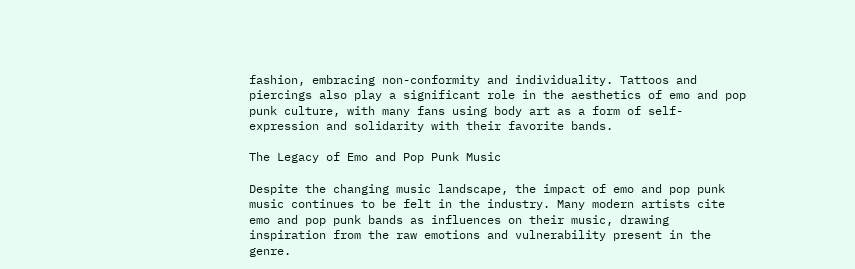fashion, embracing non-conformity and individuality. Tattoos and piercings also play a significant role in the aesthetics of emo and pop punk culture, with many fans using body art as a form of self-expression and solidarity with their favorite bands.

The Legacy of Emo and Pop Punk Music

Despite the changing music landscape, the impact of emo and pop punk music continues to be felt in the industry. Many modern artists cite emo and pop punk bands as influences on their music, drawing inspiration from the raw emotions and vulnerability present in the genre.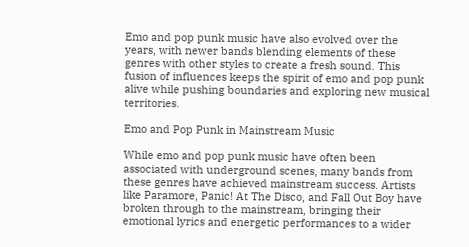Emo and pop punk music have also evolved over the years, with newer bands blending elements of these genres with other styles to create a fresh sound. This fusion of influences keeps the spirit of emo and pop punk alive while pushing boundaries and exploring new musical territories.

Emo and Pop Punk in Mainstream Music

While emo and pop punk music have often been associated with underground scenes, many bands from these genres have achieved mainstream success. Artists like Paramore, Panic! At The Disco, and Fall Out Boy have broken through to the mainstream, bringing their emotional lyrics and energetic performances to a wider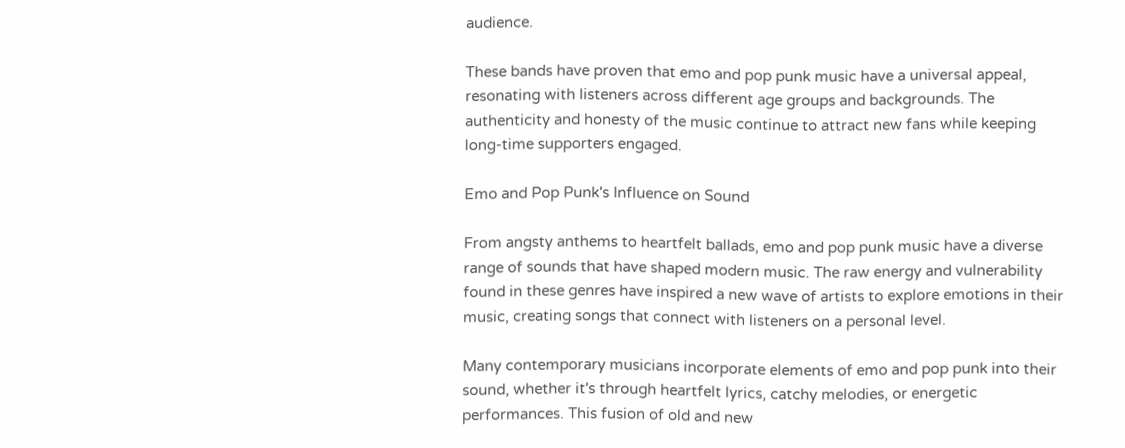audience.

These bands have proven that emo and pop punk music have a universal appeal, resonating with listeners across different age groups and backgrounds. The authenticity and honesty of the music continue to attract new fans while keeping long-time supporters engaged.

Emo and Pop Punk's Influence on Sound

From angsty anthems to heartfelt ballads, emo and pop punk music have a diverse range of sounds that have shaped modern music. The raw energy and vulnerability found in these genres have inspired a new wave of artists to explore emotions in their music, creating songs that connect with listeners on a personal level.

Many contemporary musicians incorporate elements of emo and pop punk into their sound, whether it's through heartfelt lyrics, catchy melodies, or energetic performances. This fusion of old and new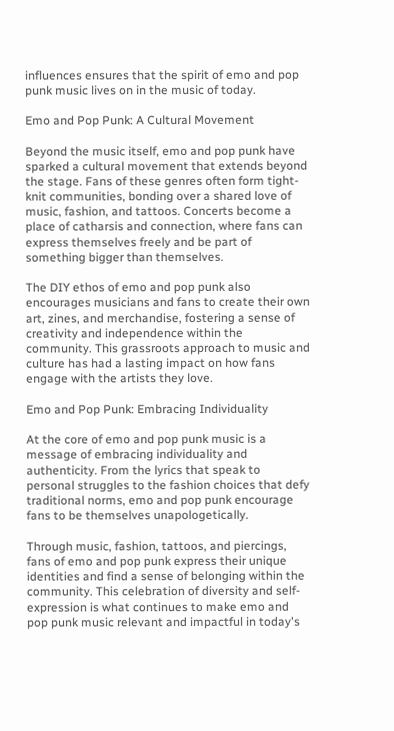influences ensures that the spirit of emo and pop punk music lives on in the music of today.

Emo and Pop Punk: A Cultural Movement

Beyond the music itself, emo and pop punk have sparked a cultural movement that extends beyond the stage. Fans of these genres often form tight-knit communities, bonding over a shared love of music, fashion, and tattoos. Concerts become a place of catharsis and connection, where fans can express themselves freely and be part of something bigger than themselves.

The DIY ethos of emo and pop punk also encourages musicians and fans to create their own art, zines, and merchandise, fostering a sense of creativity and independence within the community. This grassroots approach to music and culture has had a lasting impact on how fans engage with the artists they love.

Emo and Pop Punk: Embracing Individuality

At the core of emo and pop punk music is a message of embracing individuality and authenticity. From the lyrics that speak to personal struggles to the fashion choices that defy traditional norms, emo and pop punk encourage fans to be themselves unapologetically.

Through music, fashion, tattoos, and piercings, fans of emo and pop punk express their unique identities and find a sense of belonging within the community. This celebration of diversity and self-expression is what continues to make emo and pop punk music relevant and impactful in today's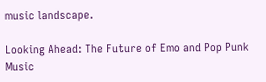music landscape.

Looking Ahead: The Future of Emo and Pop Punk Music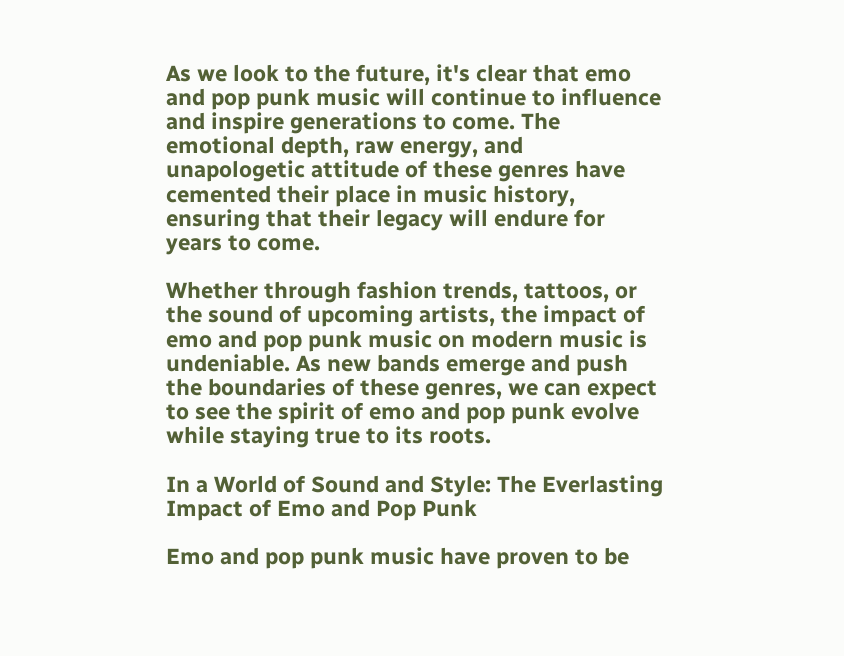As we look to the future, it's clear that emo and pop punk music will continue to influence and inspire generations to come. The emotional depth, raw energy, and unapologetic attitude of these genres have cemented their place in music history, ensuring that their legacy will endure for years to come.

Whether through fashion trends, tattoos, or the sound of upcoming artists, the impact of emo and pop punk music on modern music is undeniable. As new bands emerge and push the boundaries of these genres, we can expect to see the spirit of emo and pop punk evolve while staying true to its roots.

In a World of Sound and Style: The Everlasting Impact of Emo and Pop Punk

Emo and pop punk music have proven to be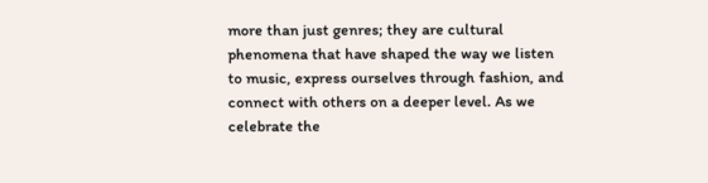more than just genres; they are cultural phenomena that have shaped the way we listen to music, express ourselves through fashion, and connect with others on a deeper level. As we celebrate the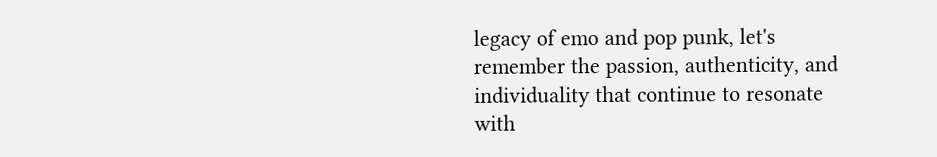legacy of emo and pop punk, let's remember the passion, authenticity, and individuality that continue to resonate with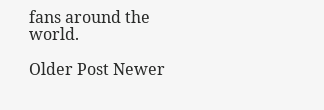fans around the world.

Older Post Newer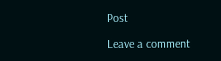Post

Leave a comment